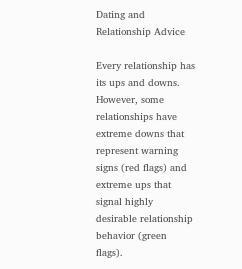Dating and Relationship Advice

Every relationship has its ups and downs. However, some relationships have extreme downs that represent warning signs (red flags) and extreme ups that signal highly desirable relationship behavior (green flags).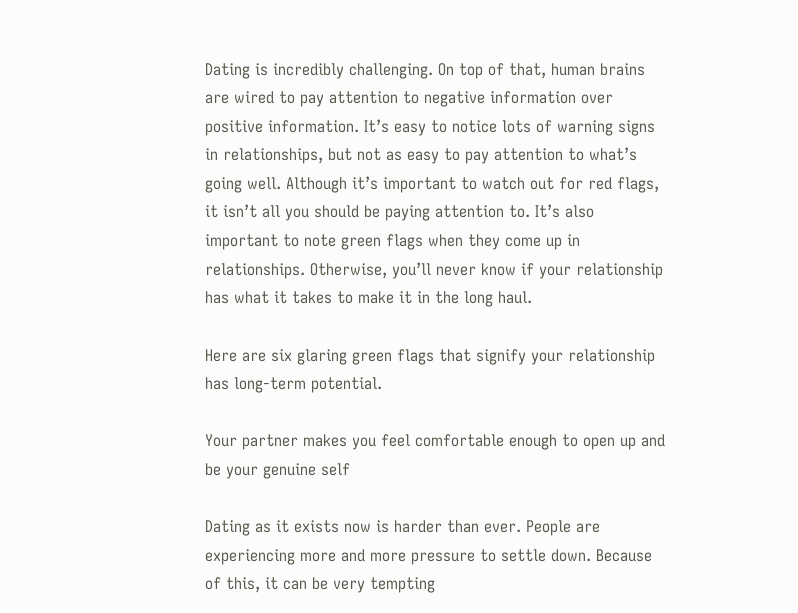Dating is incredibly challenging. On top of that, human brains are wired to pay attention to negative information over positive information. It’s easy to notice lots of warning signs in relationships, but not as easy to pay attention to what’s going well. Although it’s important to watch out for red flags, it isn’t all you should be paying attention to. It’s also important to note green flags when they come up in relationships. Otherwise, you’ll never know if your relationship has what it takes to make it in the long haul.

Here are six glaring green flags that signify your relationship has long-term potential.

Your partner makes you feel comfortable enough to open up and be your genuine self

Dating as it exists now is harder than ever. People are experiencing more and more pressure to settle down. Because of this, it can be very tempting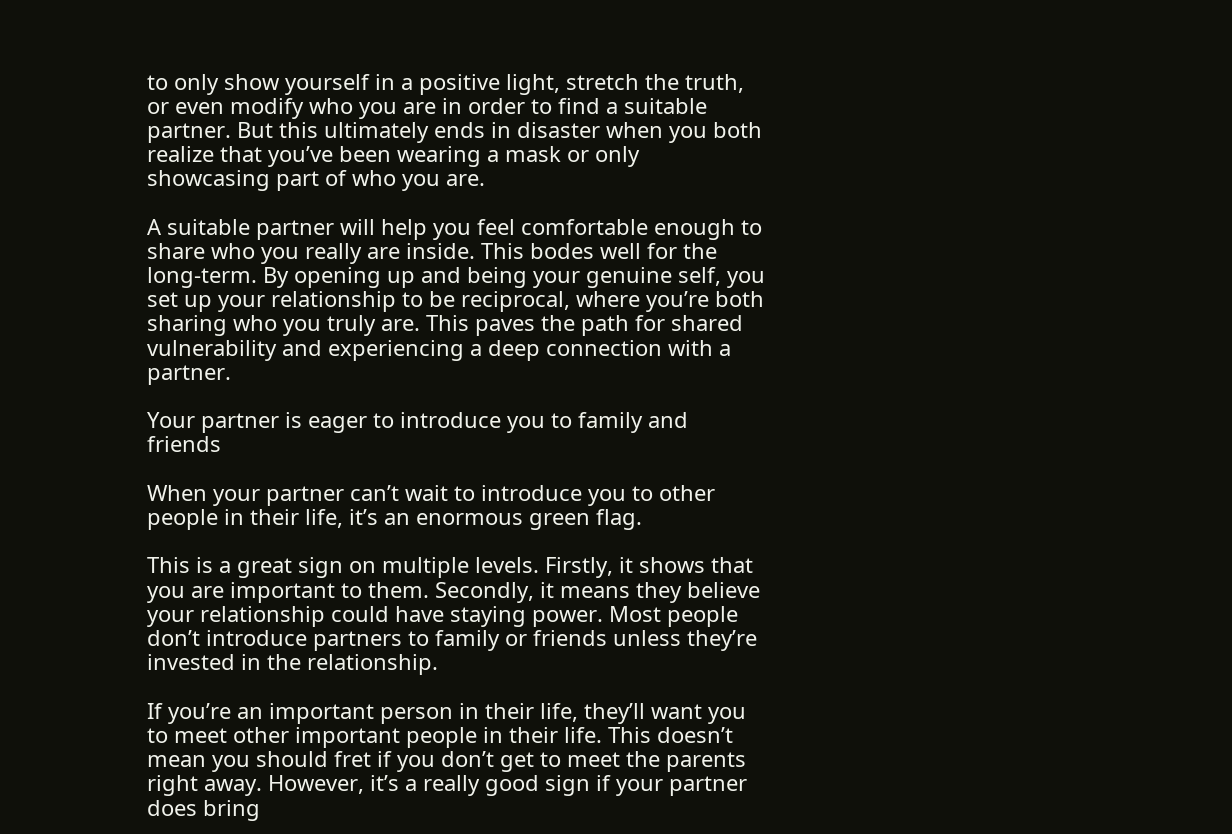to only show yourself in a positive light, stretch the truth, or even modify who you are in order to find a suitable partner. But this ultimately ends in disaster when you both realize that you’ve been wearing a mask or only showcasing part of who you are.

A suitable partner will help you feel comfortable enough to share who you really are inside. This bodes well for the long-term. By opening up and being your genuine self, you set up your relationship to be reciprocal, where you’re both sharing who you truly are. This paves the path for shared vulnerability and experiencing a deep connection with a partner.

Your partner is eager to introduce you to family and friends

When your partner can’t wait to introduce you to other people in their life, it’s an enormous green flag.

This is a great sign on multiple levels. Firstly, it shows that you are important to them. Secondly, it means they believe your relationship could have staying power. Most people don’t introduce partners to family or friends unless they’re invested in the relationship.

If you’re an important person in their life, they’ll want you to meet other important people in their life. This doesn’t mean you should fret if you don’t get to meet the parents right away. However, it’s a really good sign if your partner does bring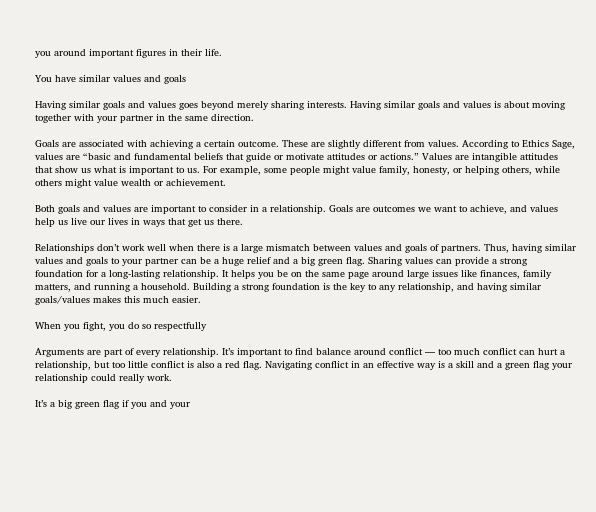you around important figures in their life.

You have similar values and goals

Having similar goals and values goes beyond merely sharing interests. Having similar goals and values is about moving together with your partner in the same direction.

Goals are associated with achieving a certain outcome. These are slightly different from values. According to Ethics Sage, values are “basic and fundamental beliefs that guide or motivate attitudes or actions.” Values are intangible attitudes that show us what is important to us. For example, some people might value family, honesty, or helping others, while others might value wealth or achievement.

Both goals and values are important to consider in a relationship. Goals are outcomes we want to achieve, and values help us live our lives in ways that get us there.

Relationships don’t work well when there is a large mismatch between values and goals of partners. Thus, having similar values and goals to your partner can be a huge relief and a big green flag. Sharing values can provide a strong foundation for a long-lasting relationship. It helps you be on the same page around large issues like finances, family matters, and running a household. Building a strong foundation is the key to any relationship, and having similar goals/values makes this much easier.

When you fight, you do so respectfully

Arguments are part of every relationship. It’s important to find balance around conflict — too much conflict can hurt a relationship, but too little conflict is also a red flag. Navigating conflict in an effective way is a skill and a green flag your relationship could really work.

It’s a big green flag if you and your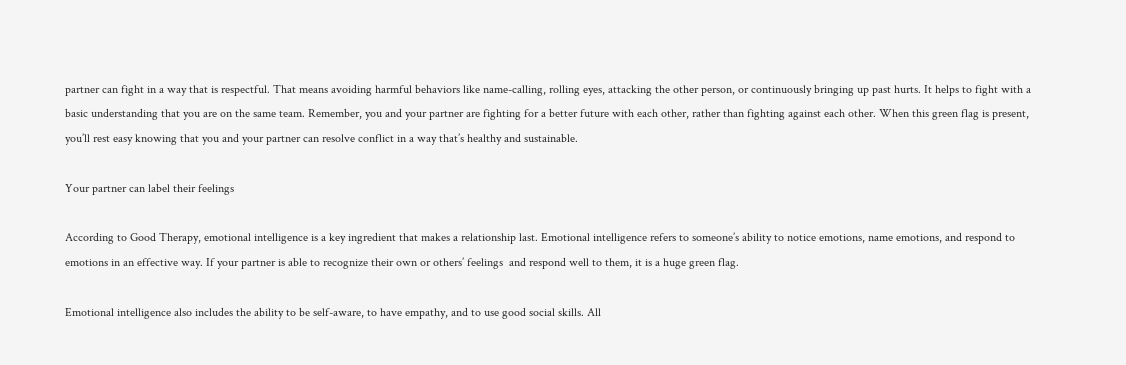partner can fight in a way that is respectful. That means avoiding harmful behaviors like name-calling, rolling eyes, attacking the other person, or continuously bringing up past hurts. It helps to fight with a basic understanding that you are on the same team. Remember, you and your partner are fighting for a better future with each other, rather than fighting against each other. When this green flag is present, you’ll rest easy knowing that you and your partner can resolve conflict in a way that’s healthy and sustainable.

Your partner can label their feelings

According to Good Therapy, emotional intelligence is a key ingredient that makes a relationship last. Emotional intelligence refers to someone’s ability to notice emotions, name emotions, and respond to emotions in an effective way. If your partner is able to recognize their own or others’ feelings  and respond well to them, it is a huge green flag.

Emotional intelligence also includes the ability to be self-aware, to have empathy, and to use good social skills. All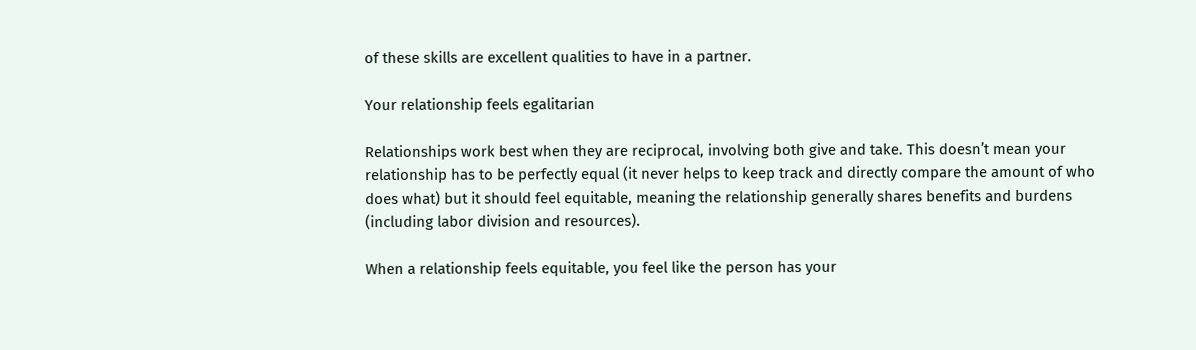of these skills are excellent qualities to have in a partner.

Your relationship feels egalitarian

Relationships work best when they are reciprocal, involving both give and take. This doesn’t mean your relationship has to be perfectly equal (it never helps to keep track and directly compare the amount of who does what) but it should feel equitable, meaning the relationship generally shares benefits and burdens (including labor division and resources).

When a relationship feels equitable, you feel like the person has your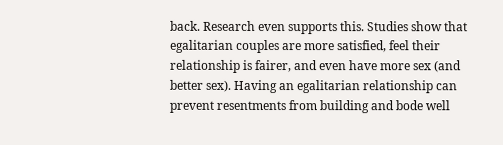back. Research even supports this. Studies show that egalitarian couples are more satisfied, feel their relationship is fairer, and even have more sex (and better sex). Having an egalitarian relationship can prevent resentments from building and bode well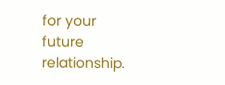for your future relationship.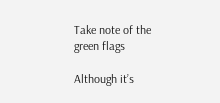Take note of the green flags

Although it’s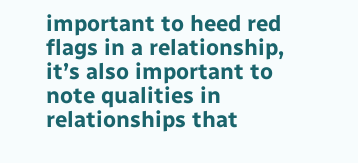important to heed red flags in a relationship, it’s also important to note qualities in relationships that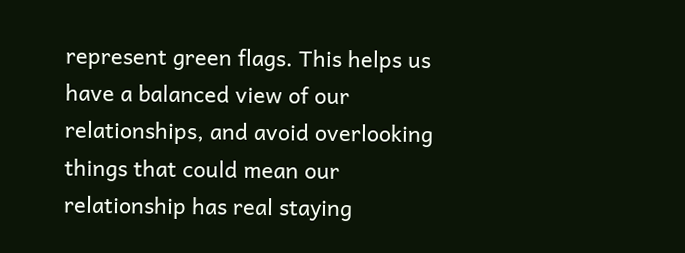represent green flags. This helps us have a balanced view of our relationships, and avoid overlooking things that could mean our relationship has real staying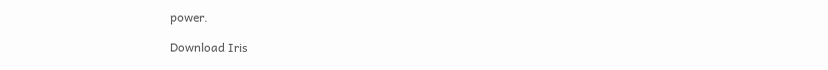power.

Download Iris